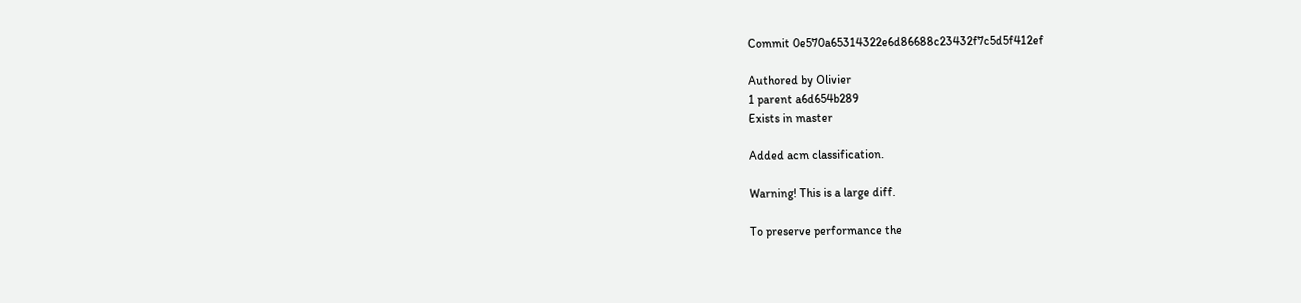Commit 0e570a65314322e6d86688c23432f7c5d5f412ef

Authored by Olivier
1 parent a6d654b289
Exists in master

Added acm classification.

Warning! This is a large diff.

To preserve performance the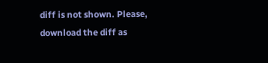diff is not shown. Please, download the diff as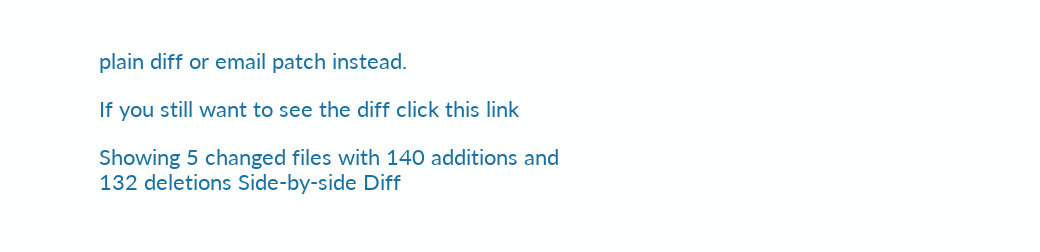plain diff or email patch instead.

If you still want to see the diff click this link

Showing 5 changed files with 140 additions and 132 deletions Side-by-side Diff